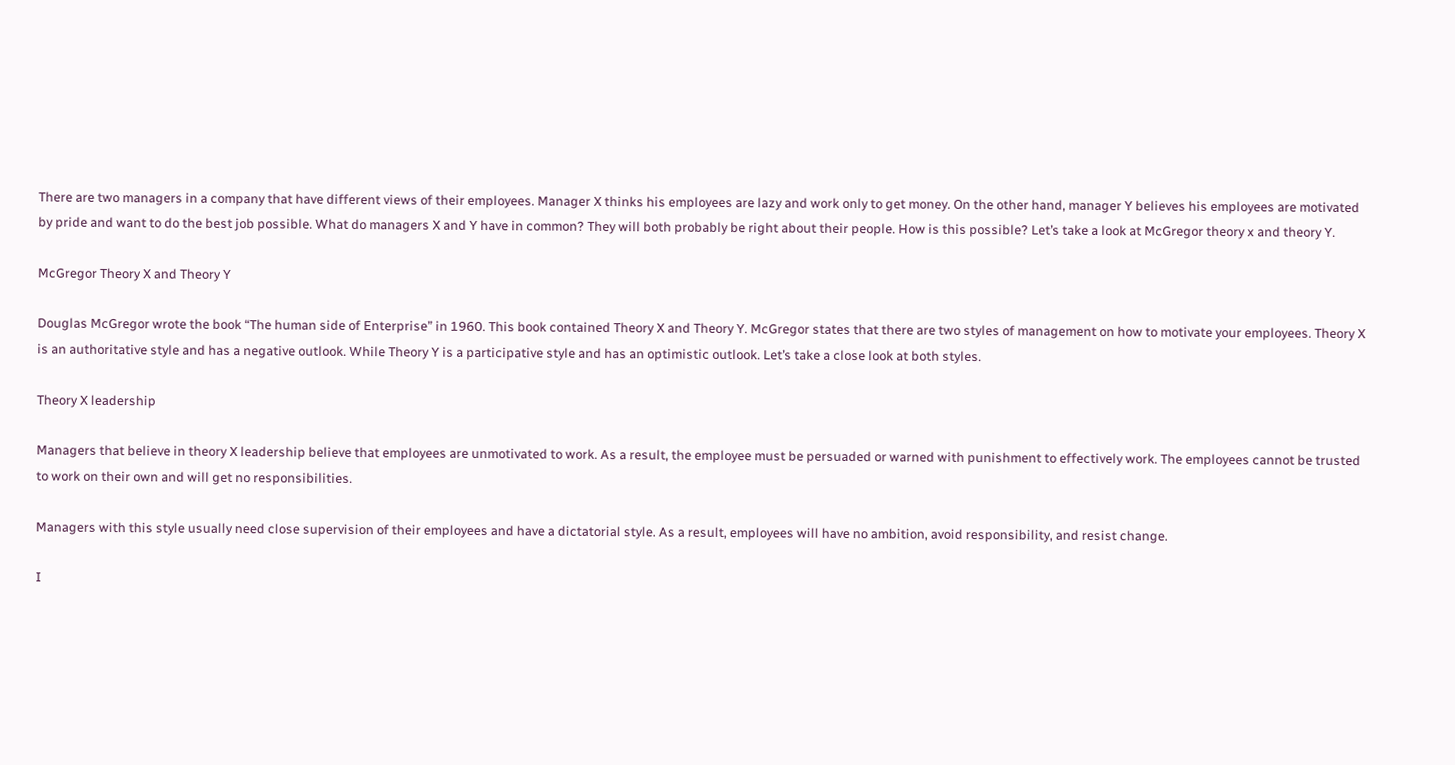There are two managers in a company that have different views of their employees. Manager X thinks his employees are lazy and work only to get money. On the other hand, manager Y believes his employees are motivated by pride and want to do the best job possible. What do managers X and Y have in common? They will both probably be right about their people. How is this possible? Let’s take a look at McGregor theory x and theory Y.

McGregor Theory X and Theory Y

Douglas McGregor wrote the book “The human side of Enterprise” in 1960. This book contained Theory X and Theory Y. McGregor states that there are two styles of management on how to motivate your employees. Theory X is an authoritative style and has a negative outlook. While Theory Y is a participative style and has an optimistic outlook. Let’s take a close look at both styles.

Theory X leadership

Managers that believe in theory X leadership believe that employees are unmotivated to work. As a result, the employee must be persuaded or warned with punishment to effectively work. The employees cannot be trusted to work on their own and will get no responsibilities.

Managers with this style usually need close supervision of their employees and have a dictatorial style. As a result, employees will have no ambition, avoid responsibility, and resist change.

I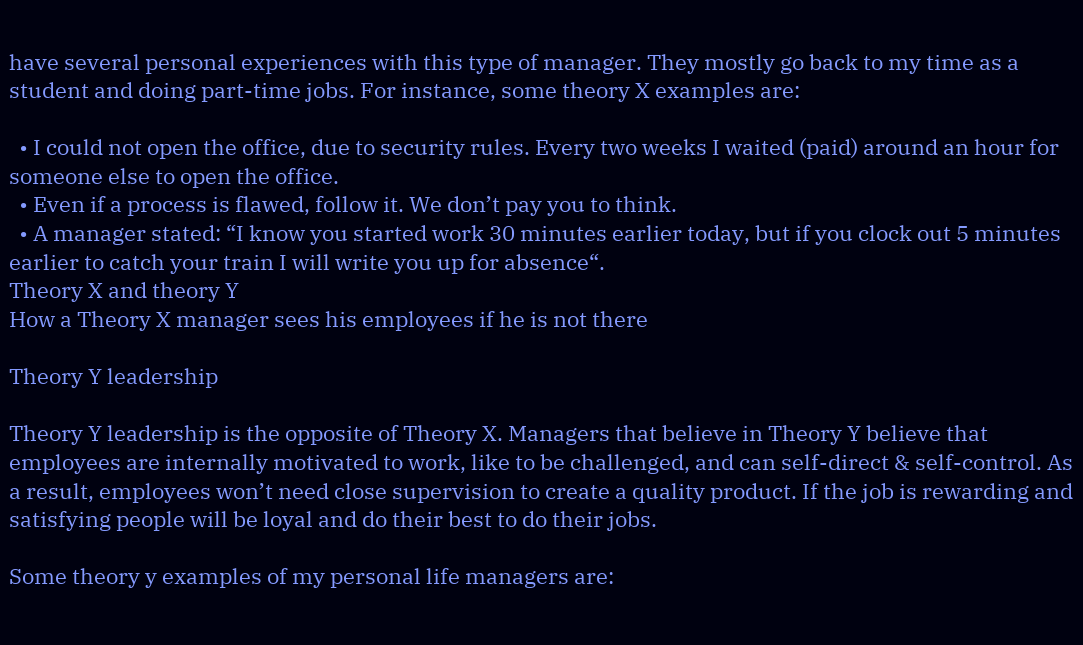have several personal experiences with this type of manager. They mostly go back to my time as a student and doing part-time jobs. For instance, some theory X examples are:

  • I could not open the office, due to security rules. Every two weeks I waited (paid) around an hour for someone else to open the office.
  • Even if a process is flawed, follow it. We don’t pay you to think.
  • A manager stated: “I know you started work 30 minutes earlier today, but if you clock out 5 minutes earlier to catch your train I will write you up for absence“.
Theory X and theory Y
How a Theory X manager sees his employees if he is not there

Theory Y leadership

Theory Y leadership is the opposite of Theory X. Managers that believe in Theory Y believe that employees are internally motivated to work, like to be challenged, and can self-direct & self-control. As a result, employees won’t need close supervision to create a quality product. If the job is rewarding and satisfying people will be loyal and do their best to do their jobs.

Some theory y examples of my personal life managers are: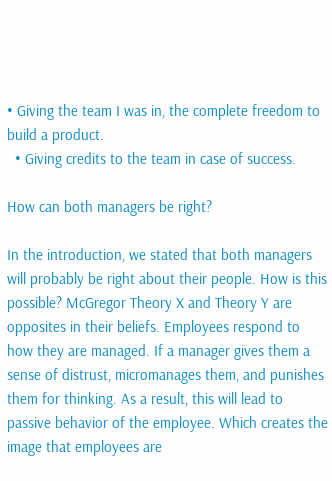• Giving the team I was in, the complete freedom to build a product.
  • Giving credits to the team in case of success.

How can both managers be right?

In the introduction, we stated that both managers will probably be right about their people. How is this possible? McGregor Theory X and Theory Y are opposites in their beliefs. Employees respond to how they are managed. If a manager gives them a sense of distrust, micromanages them, and punishes them for thinking. As a result, this will lead to passive behavior of the employee. Which creates the image that employees are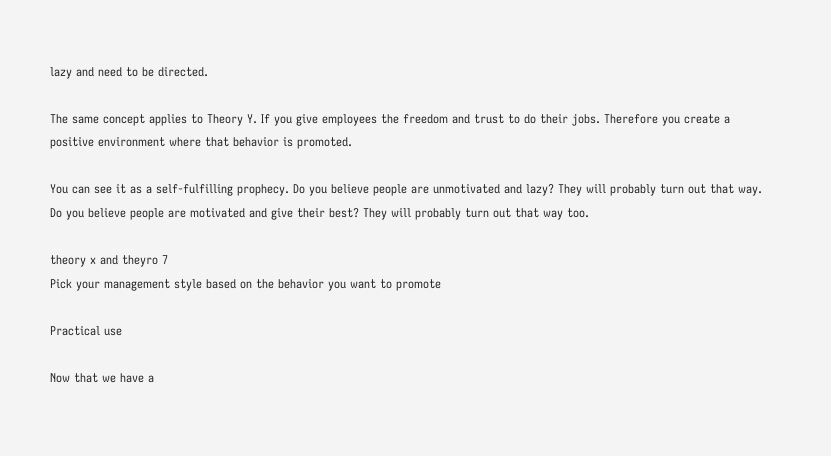lazy and need to be directed.

The same concept applies to Theory Y. If you give employees the freedom and trust to do their jobs. Therefore you create a positive environment where that behavior is promoted.

You can see it as a self-fulfilling prophecy. Do you believe people are unmotivated and lazy? They will probably turn out that way. Do you believe people are motivated and give their best? They will probably turn out that way too.

theory x and theyro 7
Pick your management style based on the behavior you want to promote

Practical use

Now that we have a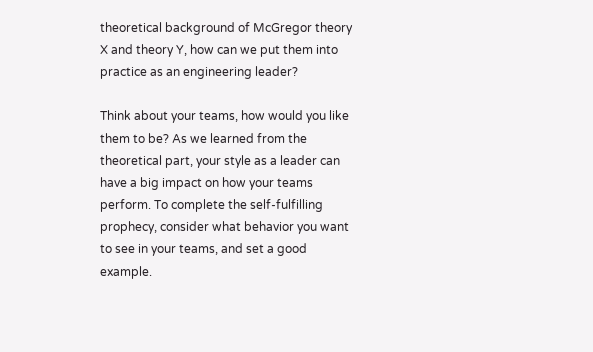theoretical background of McGregor theory X and theory Y, how can we put them into practice as an engineering leader?

Think about your teams, how would you like them to be? As we learned from the theoretical part, your style as a leader can have a big impact on how your teams perform. To complete the self-fulfilling prophecy, consider what behavior you want to see in your teams, and set a good example.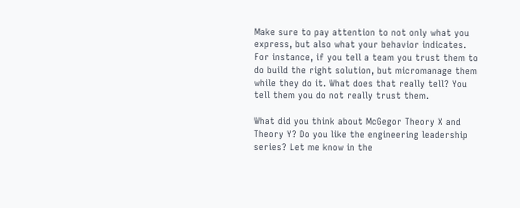Make sure to pay attention to not only what you express, but also what your behavior indicates. For instance, if you tell a team you trust them to do build the right solution, but micromanage them while they do it. What does that really tell? You tell them you do not really trust them.

What did you think about McGegor Theory X and Theory Y? Do you like the engineering leadership series? Let me know in the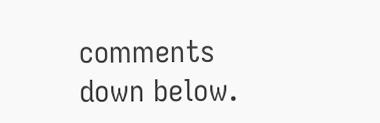comments down below.